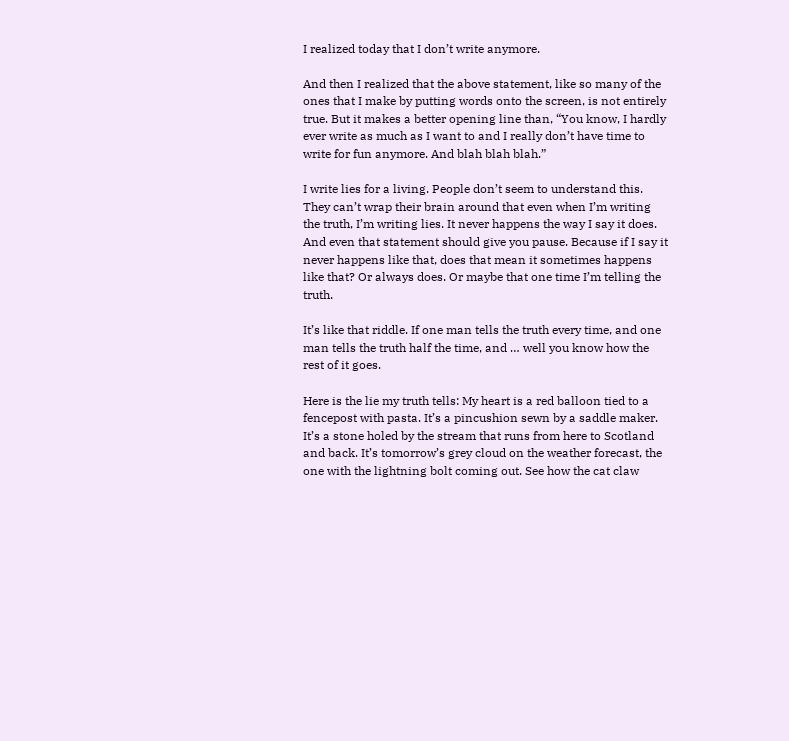I realized today that I don’t write anymore.

And then I realized that the above statement, like so many of the ones that I make by putting words onto the screen, is not entirely true. But it makes a better opening line than, “You know, I hardly ever write as much as I want to and I really don’t have time to write for fun anymore. And blah blah blah.”

I write lies for a living. People don’t seem to understand this. They can’t wrap their brain around that even when I’m writing the truth, I’m writing lies. It never happens the way I say it does. And even that statement should give you pause. Because if I say it never happens like that, does that mean it sometimes happens like that? Or always does. Or maybe that one time I’m telling the truth.

It’s like that riddle. If one man tells the truth every time, and one man tells the truth half the time, and … well you know how the rest of it goes.

Here is the lie my truth tells: My heart is a red balloon tied to a fencepost with pasta. It’s a pincushion sewn by a saddle maker. It’s a stone holed by the stream that runs from here to Scotland and back. It’s tomorrow’s grey cloud on the weather forecast, the one with the lightning bolt coming out. See how the cat claw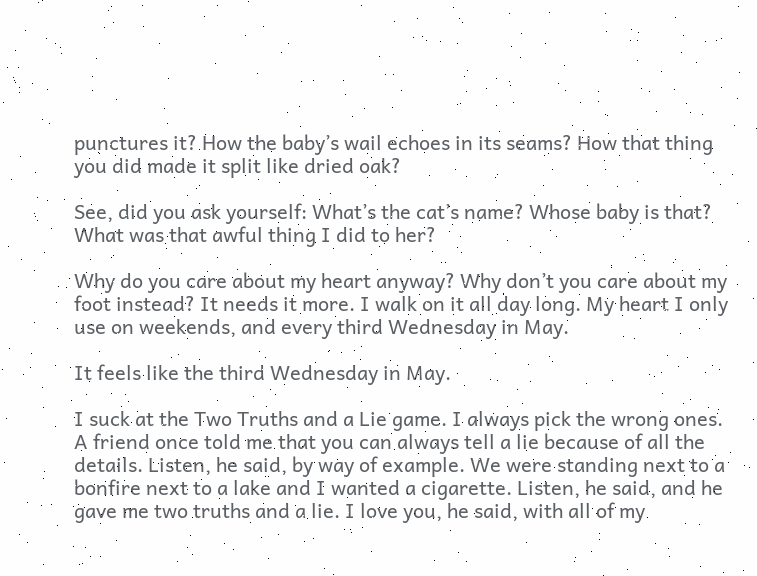punctures it? How the baby’s wail echoes in its seams? How that thing you did made it split like dried oak?

See, did you ask yourself: What’s the cat’s name? Whose baby is that? What was that awful thing I did to her?

Why do you care about my heart anyway? Why don’t you care about my foot instead? It needs it more. I walk on it all day long. My heart I only use on weekends, and every third Wednesday in May.

It feels like the third Wednesday in May.

I suck at the Two Truths and a Lie game. I always pick the wrong ones. A friend once told me that you can always tell a lie because of all the details. Listen, he said, by way of example. We were standing next to a bonfire next to a lake and I wanted a cigarette. Listen, he said, and he gave me two truths and a lie. I love you, he said, with all of my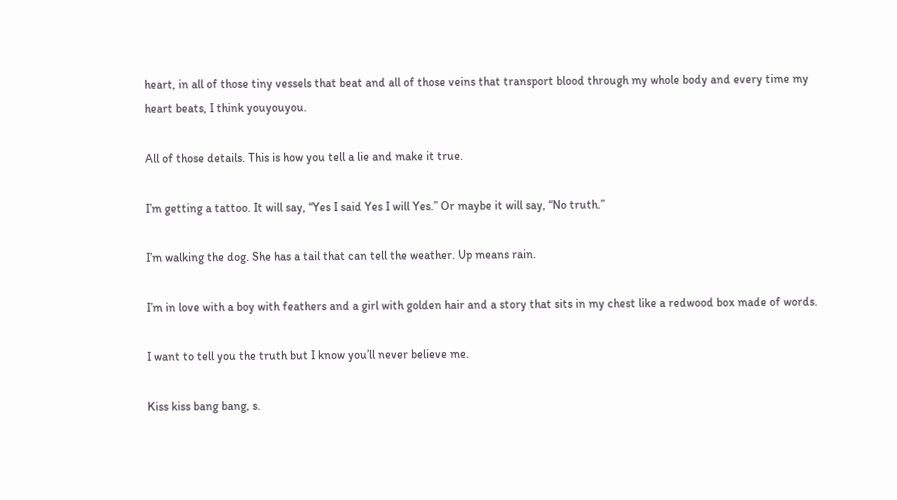heart, in all of those tiny vessels that beat and all of those veins that transport blood through my whole body and every time my heart beats, I think youyouyou.

All of those details. This is how you tell a lie and make it true.

I’m getting a tattoo. It will say, “Yes I said Yes I will Yes.” Or maybe it will say, “No truth.”

I’m walking the dog. She has a tail that can tell the weather. Up means rain.

I’m in love with a boy with feathers and a girl with golden hair and a story that sits in my chest like a redwood box made of words.

I want to tell you the truth but I know you’ll never believe me.

Kiss kiss bang bang, s.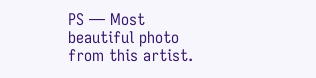PS — Most beautiful photo from this artist.